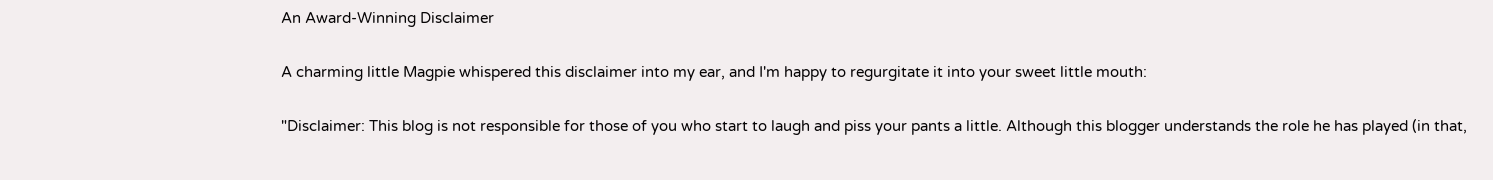An Award-Winning Disclaimer

A charming little Magpie whispered this disclaimer into my ear, and I'm happy to regurgitate it into your sweet little mouth:

"Disclaimer: This blog is not responsible for those of you who start to laugh and piss your pants a little. Although this blogger understands the role he has played (in that,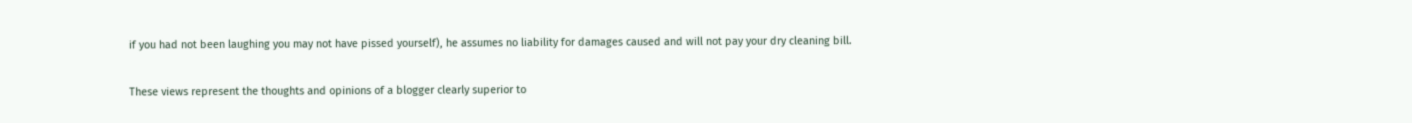if you had not been laughing you may not have pissed yourself), he assumes no liability for damages caused and will not pay your dry cleaning bill.

These views represent the thoughts and opinions of a blogger clearly superior to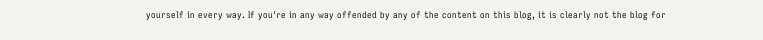yourself in every way. If you're in any way offended by any of the content on this blog, it is clearly not the blog for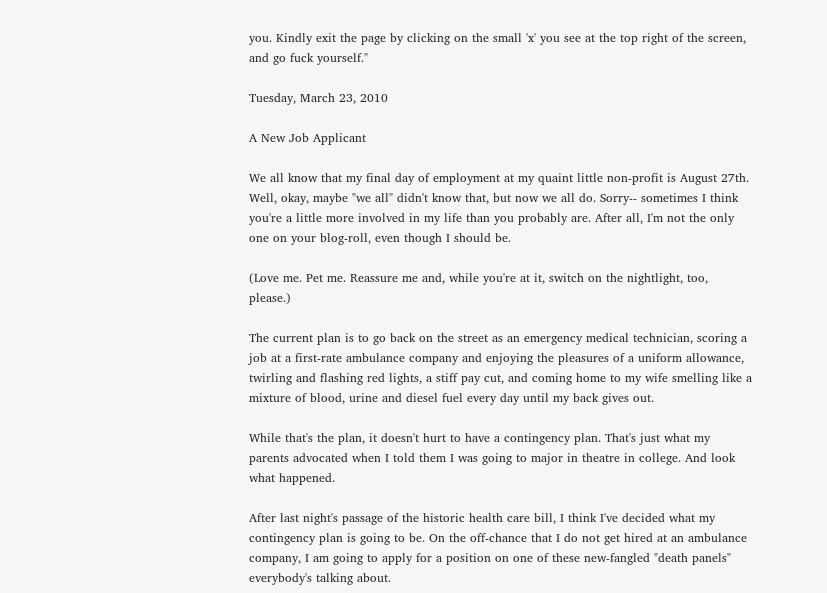you. Kindly exit the page by clicking on the small 'x' you see at the top right of the screen, and go fuck yourself."

Tuesday, March 23, 2010

A New Job Applicant

We all know that my final day of employment at my quaint little non-profit is August 27th. Well, okay, maybe "we all" didn't know that, but now we all do. Sorry-- sometimes I think you're a little more involved in my life than you probably are. After all, I'm not the only one on your blog-roll, even though I should be.

(Love me. Pet me. Reassure me and, while you're at it, switch on the nightlight, too, please.)

The current plan is to go back on the street as an emergency medical technician, scoring a job at a first-rate ambulance company and enjoying the pleasures of a uniform allowance, twirling and flashing red lights, a stiff pay cut, and coming home to my wife smelling like a mixture of blood, urine and diesel fuel every day until my back gives out.

While that's the plan, it doesn't hurt to have a contingency plan. That's just what my parents advocated when I told them I was going to major in theatre in college. And look what happened.

After last night's passage of the historic health care bill, I think I've decided what my contingency plan is going to be. On the off-chance that I do not get hired at an ambulance company, I am going to apply for a position on one of these new-fangled "death panels" everybody's talking about.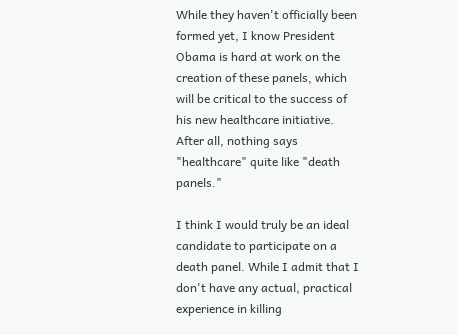While they haven't officially been formed yet, I know President Obama is hard at work on the creation of these panels, which will be critical to the success of his new healthcare initiative. After all, nothing says "healthcare" quite like "death panels."

I think I would truly be an ideal candidate to participate on a death panel. While I admit that I don't have any actual, practical experience in killing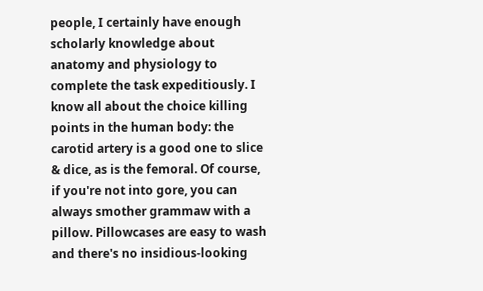people, I certainly have enough scholarly knowledge about anatomy and physiology to complete the task expeditiously. I know all about the choice killing points in the human body: the carotid artery is a good one to slice & dice, as is the femoral. Of course, if you're not into gore, you can always smother grammaw with a pillow. Pillowcases are easy to wash and there's no insidious-looking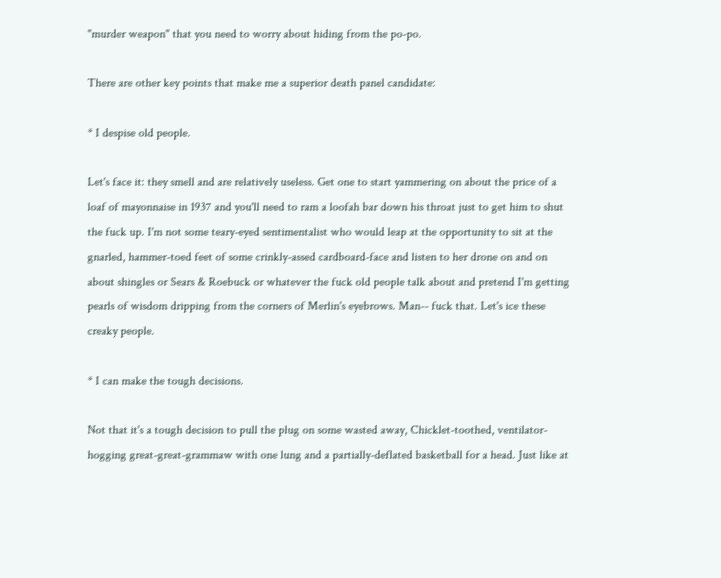"murder weapon" that you need to worry about hiding from the po-po.

There are other key points that make me a superior death panel candidate:

* I despise old people.

Let's face it: they smell and are relatively useless. Get one to start yammering on about the price of a loaf of mayonnaise in 1937 and you'll need to ram a loofah bar down his throat just to get him to shut the fuck up. I'm not some teary-eyed sentimentalist who would leap at the opportunity to sit at the gnarled, hammer-toed feet of some crinkly-assed cardboard-face and listen to her drone on and on about shingles or Sears & Roebuck or whatever the fuck old people talk about and pretend I'm getting pearls of wisdom dripping from the corners of Merlin's eyebrows. Man-- fuck that. Let's ice these creaky people.

* I can make the tough decisions.

Not that it's a tough decision to pull the plug on some wasted away, Chicklet-toothed, ventilator-hogging great-great-grammaw with one lung and a partially-deflated basketball for a head. Just like at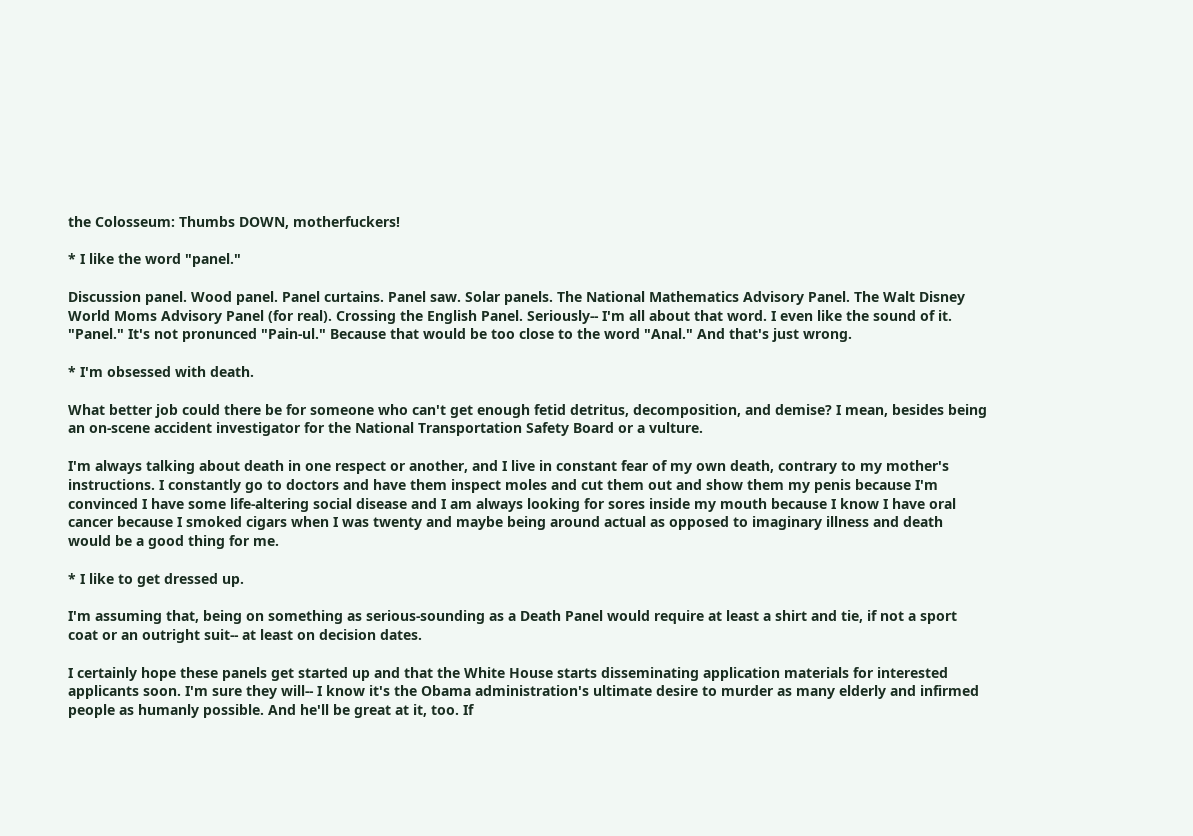the Colosseum: Thumbs DOWN, motherfuckers!

* I like the word "panel."

Discussion panel. Wood panel. Panel curtains. Panel saw. Solar panels. The National Mathematics Advisory Panel. The Walt Disney World Moms Advisory Panel (for real). Crossing the English Panel. Seriously-- I'm all about that word. I even like the sound of it. "Panel." It's not pronunced "Pain-ul." Because that would be too close to the word "Anal." And that's just wrong.

* I'm obsessed with death.

What better job could there be for someone who can't get enough fetid detritus, decomposition, and demise? I mean, besides being an on-scene accident investigator for the National Transportation Safety Board or a vulture.

I'm always talking about death in one respect or another, and I live in constant fear of my own death, contrary to my mother's instructions. I constantly go to doctors and have them inspect moles and cut them out and show them my penis because I'm convinced I have some life-altering social disease and I am always looking for sores inside my mouth because I know I have oral cancer because I smoked cigars when I was twenty and maybe being around actual as opposed to imaginary illness and death would be a good thing for me.

* I like to get dressed up.

I'm assuming that, being on something as serious-sounding as a Death Panel would require at least a shirt and tie, if not a sport coat or an outright suit-- at least on decision dates.

I certainly hope these panels get started up and that the White House starts disseminating application materials for interested applicants soon. I'm sure they will-- I know it's the Obama administration's ultimate desire to murder as many elderly and infirmed people as humanly possible. And he'll be great at it, too. If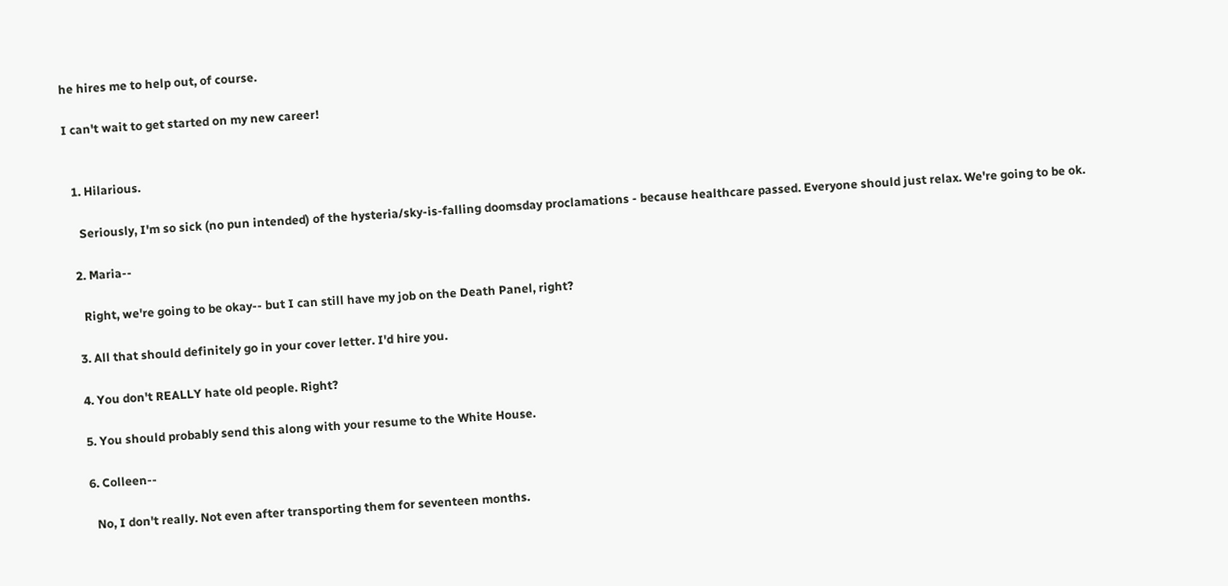he hires me to help out, of course.

I can't wait to get started on my new career!


  1. Hilarious.

    Seriously, I'm so sick (no pun intended) of the hysteria/sky-is-falling doomsday proclamations - because healthcare passed. Everyone should just relax. We're going to be ok.

  2. Maria--

    Right, we're going to be okay-- but I can still have my job on the Death Panel, right?

  3. All that should definitely go in your cover letter. I'd hire you.

  4. You don't REALLY hate old people. Right?

  5. You should probably send this along with your resume to the White House.

  6. Colleen--

    No, I don't really. Not even after transporting them for seventeen months.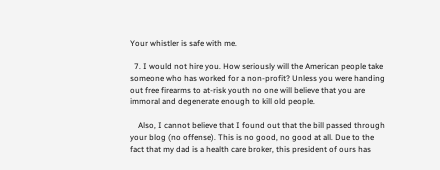Your whistler is safe with me.

  7. I would not hire you. How seriously will the American people take someone who has worked for a non-profit? Unless you were handing out free firearms to at-risk youth no one will believe that you are immoral and degenerate enough to kill old people.

    Also, I cannot believe that I found out that the bill passed through your blog (no offense). This is no good, no good at all. Due to the fact that my dad is a health care broker, this president of ours has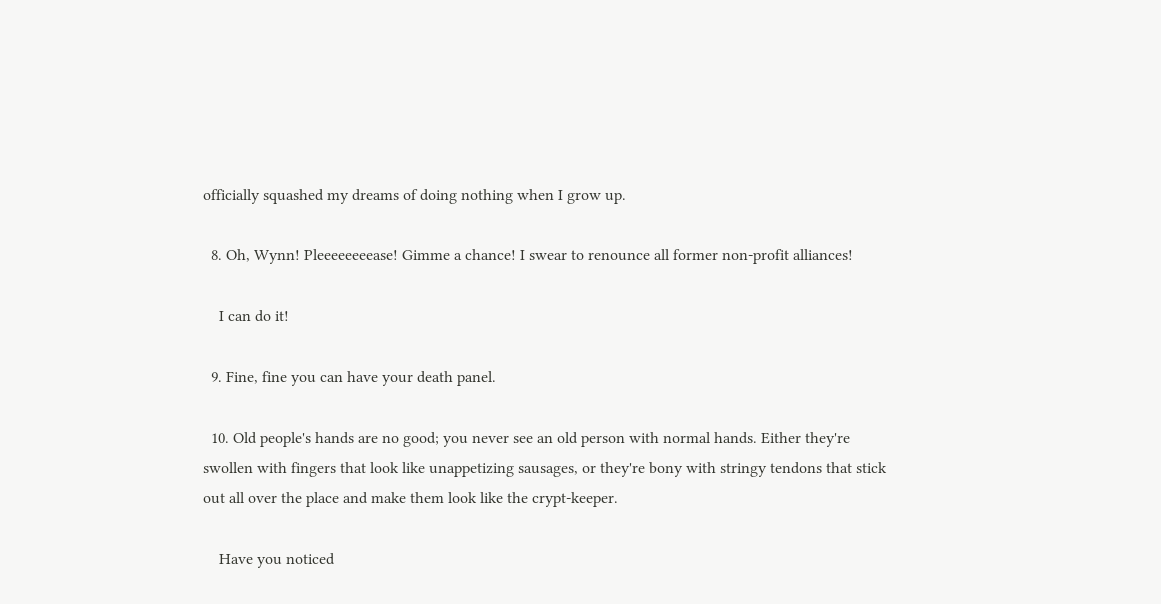officially squashed my dreams of doing nothing when I grow up.

  8. Oh, Wynn! Pleeeeeeeease! Gimme a chance! I swear to renounce all former non-profit alliances!

    I can do it!

  9. Fine, fine you can have your death panel.

  10. Old people's hands are no good; you never see an old person with normal hands. Either they're swollen with fingers that look like unappetizing sausages, or they're bony with stringy tendons that stick out all over the place and make them look like the crypt-keeper.

    Have you noticed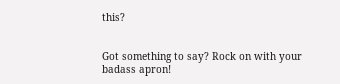this?


Got something to say? Rock on with your badass apron!